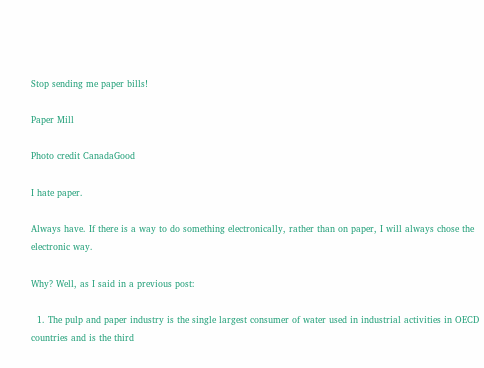Stop sending me paper bills!

Paper Mill

Photo credit CanadaGood

I hate paper.

Always have. If there is a way to do something electronically, rather than on paper, I will always chose the electronic way.

Why? Well, as I said in a previous post:

  1. The pulp and paper industry is the single largest consumer of water used in industrial activities in OECD countries and is the third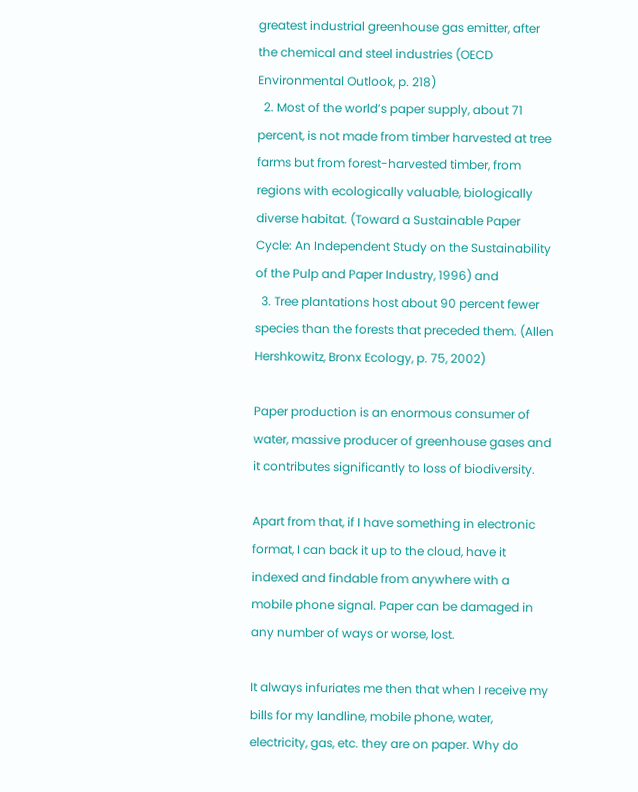greatest industrial greenhouse gas emitter, after the chemical and steel industries (OECD Environmental Outlook, p. 218)
  2. Most of the world’s paper supply, about 71 percent, is not made from timber harvested at tree farms but from forest-harvested timber, from regions with ecologically valuable, biologically diverse habitat. (Toward a Sustainable Paper Cycle: An Independent Study on the Sustainability of the Pulp and Paper Industry, 1996) and
  3. Tree plantations host about 90 percent fewer species than the forests that preceded them. (Allen Hershkowitz, Bronx Ecology, p. 75, 2002)

Paper production is an enormous consumer of water, massive producer of greenhouse gases and it contributes significantly to loss of biodiversity.

Apart from that, if I have something in electronic format, I can back it up to the cloud, have it indexed and findable from anywhere with a mobile phone signal. Paper can be damaged in any number of ways or worse, lost.

It always infuriates me then that when I receive my bills for my landline, mobile phone, water, electricity, gas, etc. they are on paper. Why do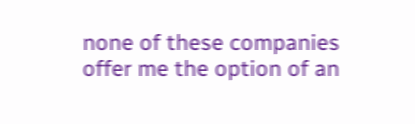none of these companies offer me the option of an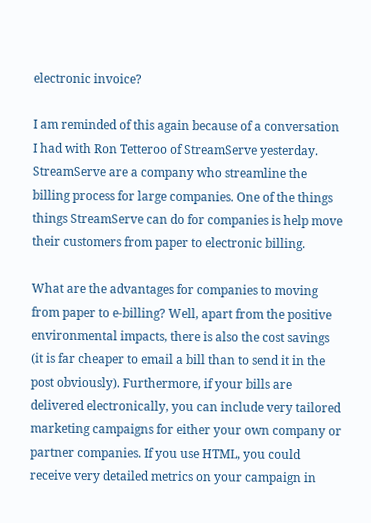electronic invoice?

I am reminded of this again because of a conversation I had with Ron Tetteroo of StreamServe yesterday. StreamServe are a company who streamline the billing process for large companies. One of the things things StreamServe can do for companies is help move their customers from paper to electronic billing.

What are the advantages for companies to moving from paper to e-billing? Well, apart from the positive environmental impacts, there is also the cost savings (it is far cheaper to email a bill than to send it in the post obviously). Furthermore, if your bills are delivered electronically, you can include very tailored marketing campaigns for either your own company or partner companies. If you use HTML, you could receive very detailed metrics on your campaign in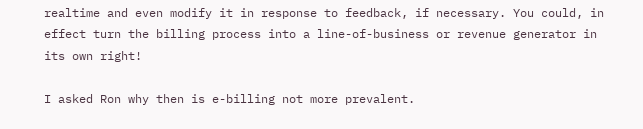realtime and even modify it in response to feedback, if necessary. You could, in effect turn the billing process into a line-of-business or revenue generator in its own right!

I asked Ron why then is e-billing not more prevalent.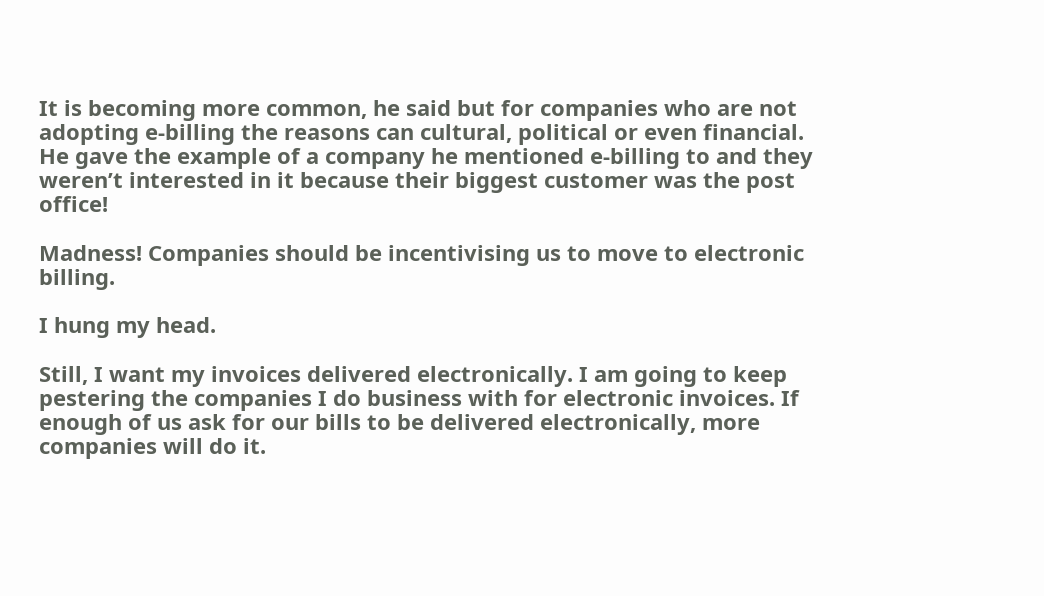It is becoming more common, he said but for companies who are not adopting e-billing the reasons can cultural, political or even financial. He gave the example of a company he mentioned e-billing to and they weren’t interested in it because their biggest customer was the post office!

Madness! Companies should be incentivising us to move to electronic billing.

I hung my head.

Still, I want my invoices delivered electronically. I am going to keep pestering the companies I do business with for electronic invoices. If enough of us ask for our bills to be delivered electronically, more companies will do it.